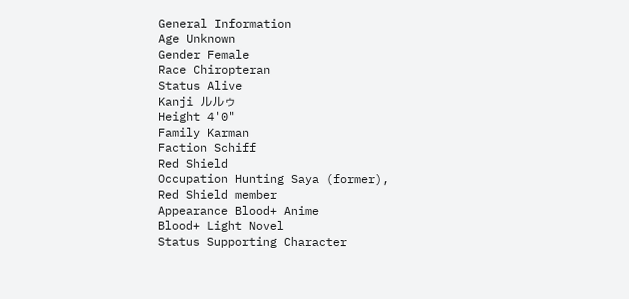General Information
Age Unknown
Gender Female
Race Chiropteran
Status Alive
Kanji ルルゥ
Height 4'0"
Family Karman
Faction Schiff
Red Shield
Occupation Hunting Saya (former),
Red Shield member
Appearance Blood+ Anime
Blood+ Light Novel
Status Supporting Character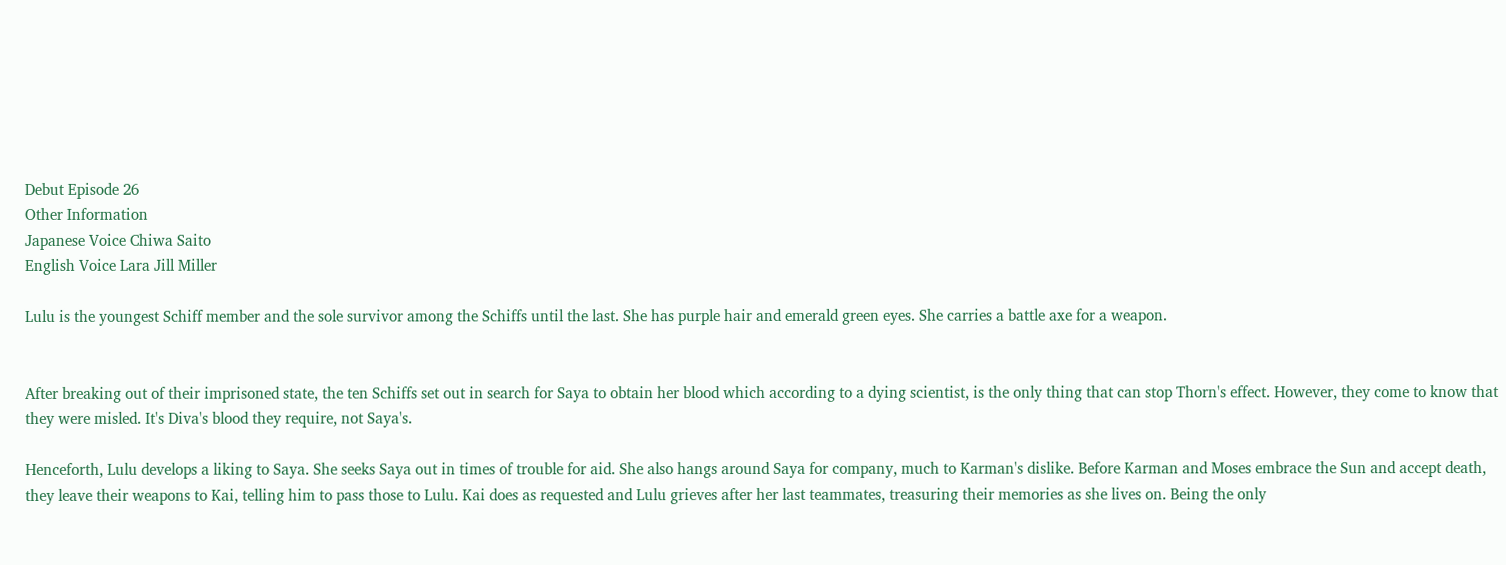Debut Episode 26
Other Information
Japanese Voice Chiwa Saito
English Voice Lara Jill Miller

Lulu is the youngest Schiff member and the sole survivor among the Schiffs until the last. She has purple hair and emerald green eyes. She carries a battle axe for a weapon.


After breaking out of their imprisoned state, the ten Schiffs set out in search for Saya to obtain her blood which according to a dying scientist, is the only thing that can stop Thorn's effect. However, they come to know that they were misled. It's Diva's blood they require, not Saya's.

Henceforth, Lulu develops a liking to Saya. She seeks Saya out in times of trouble for aid. She also hangs around Saya for company, much to Karman's dislike. Before Karman and Moses embrace the Sun and accept death, they leave their weapons to Kai, telling him to pass those to Lulu. Kai does as requested and Lulu grieves after her last teammates, treasuring their memories as she lives on. Being the only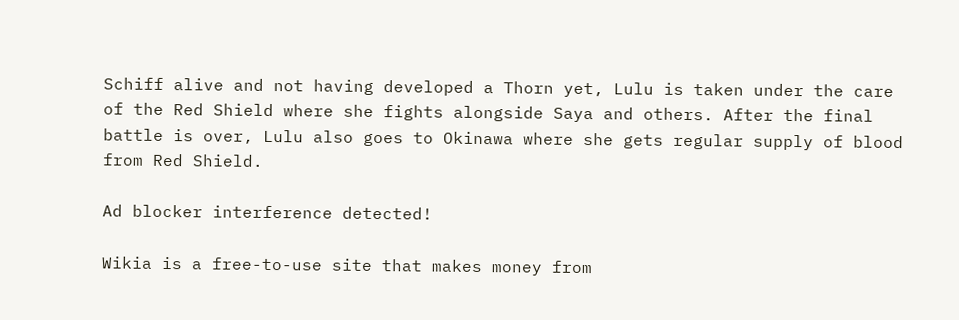Schiff alive and not having developed a Thorn yet, Lulu is taken under the care of the Red Shield where she fights alongside Saya and others. After the final battle is over, Lulu also goes to Okinawa where she gets regular supply of blood from Red Shield.

Ad blocker interference detected!

Wikia is a free-to-use site that makes money from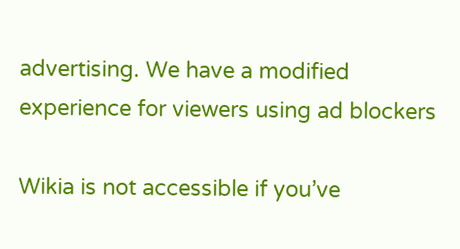advertising. We have a modified experience for viewers using ad blockers

Wikia is not accessible if you’ve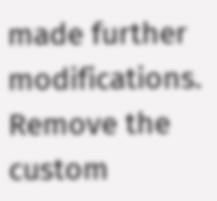made further modifications. Remove the custom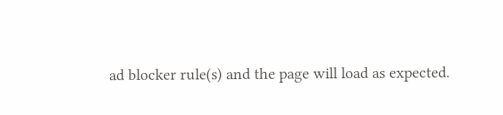ad blocker rule(s) and the page will load as expected.